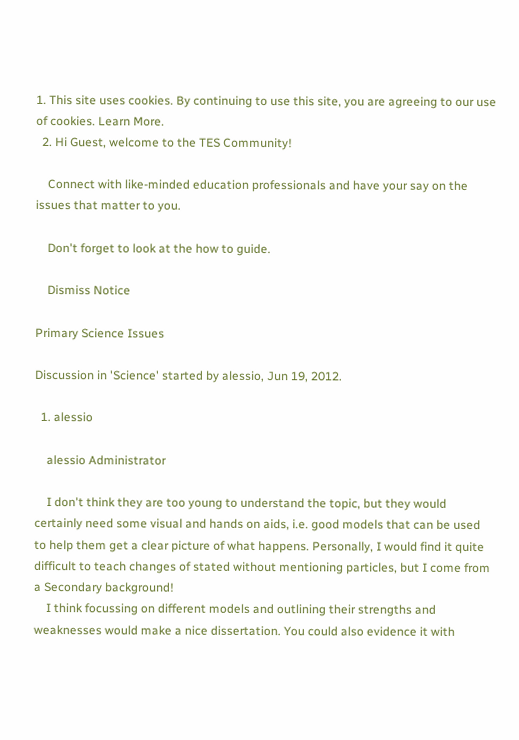1. This site uses cookies. By continuing to use this site, you are agreeing to our use of cookies. Learn More.
  2. Hi Guest, welcome to the TES Community!

    Connect with like-minded education professionals and have your say on the issues that matter to you.

    Don't forget to look at the how to guide.

    Dismiss Notice

Primary Science Issues

Discussion in 'Science' started by alessio, Jun 19, 2012.

  1. alessio

    alessio Administrator

    I don't think they are too young to understand the topic, but they would certainly need some visual and hands on aids, i.e. good models that can be used to help them get a clear picture of what happens. Personally, I would find it quite difficult to teach changes of stated without mentioning particles, but I come from a Secondary background!
    I think focussing on different models and outlining their strengths and weaknesses would make a nice dissertation. You could also evidence it with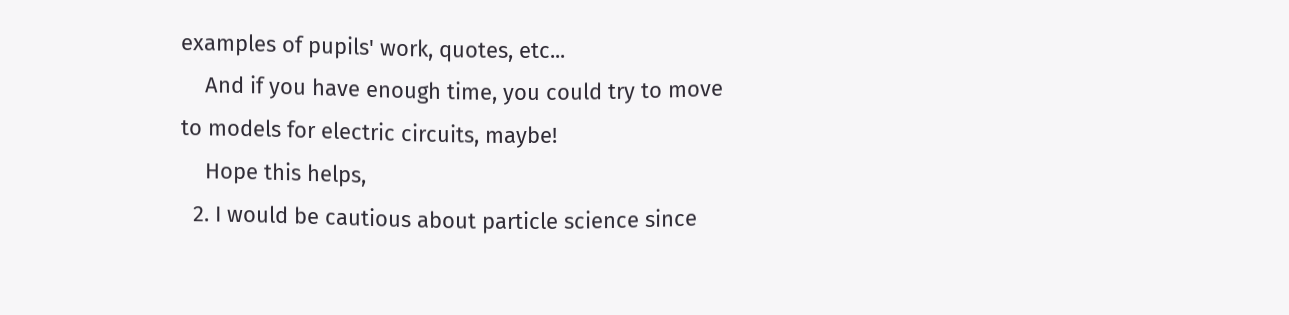examples of pupils' work, quotes, etc...
    And if you have enough time, you could try to move to models for electric circuits, maybe!
    Hope this helps,
  2. I would be cautious about particle science since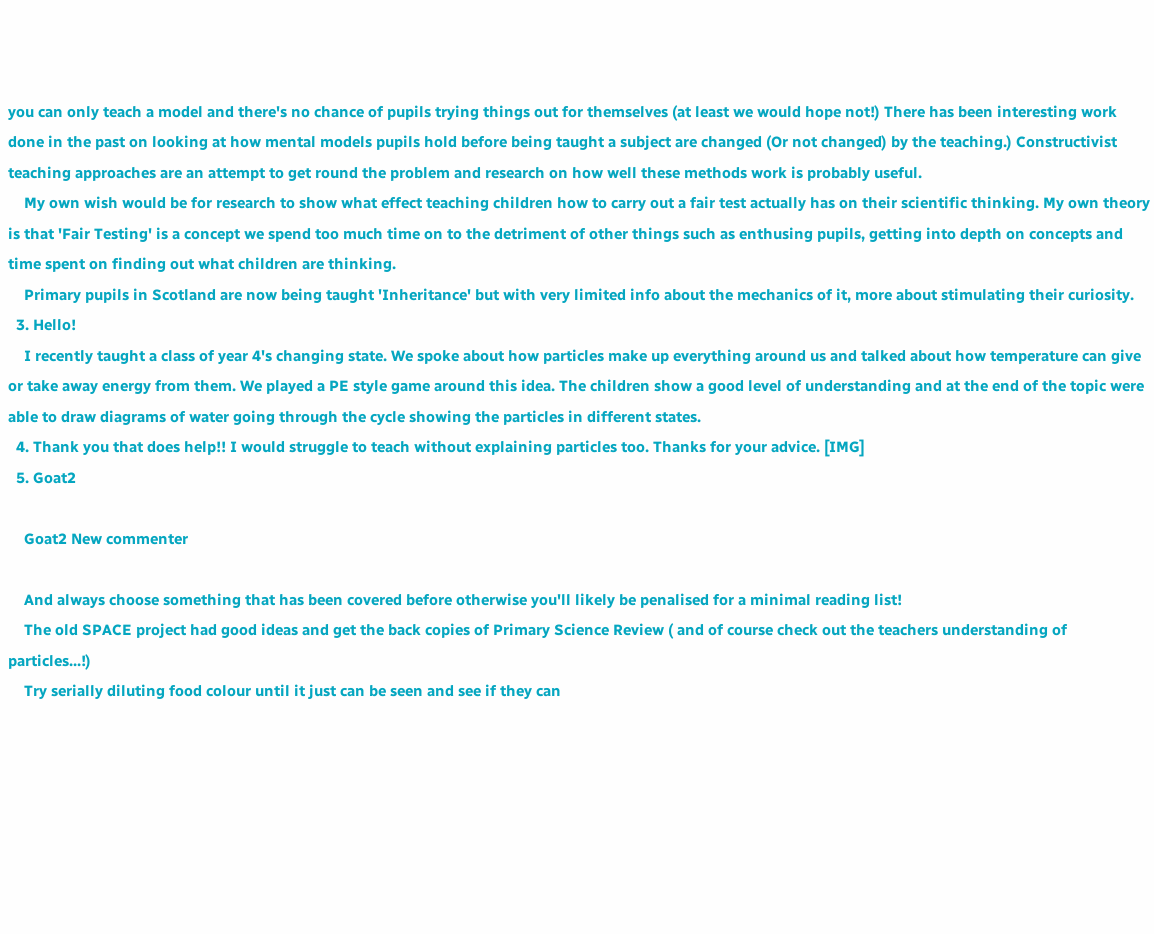you can only teach a model and there's no chance of pupils trying things out for themselves (at least we would hope not!) There has been interesting work done in the past on looking at how mental models pupils hold before being taught a subject are changed (Or not changed) by the teaching.) Constructivist teaching approaches are an attempt to get round the problem and research on how well these methods work is probably useful.
    My own wish would be for research to show what effect teaching children how to carry out a fair test actually has on their scientific thinking. My own theory is that 'Fair Testing' is a concept we spend too much time on to the detriment of other things such as enthusing pupils, getting into depth on concepts and time spent on finding out what children are thinking.
    Primary pupils in Scotland are now being taught 'Inheritance' but with very limited info about the mechanics of it, more about stimulating their curiosity.
  3. Hello!
    I recently taught a class of year 4's changing state. We spoke about how particles make up everything around us and talked about how temperature can give or take away energy from them. We played a PE style game around this idea. The children show a good level of understanding and at the end of the topic were able to draw diagrams of water going through the cycle showing the particles in different states.
  4. Thank you that does help!! I would struggle to teach without explaining particles too. Thanks for your advice. [IMG]
  5. Goat2

    Goat2 New commenter

    And always choose something that has been covered before otherwise you'll likely be penalised for a minimal reading list!
    The old SPACE project had good ideas and get the back copies of Primary Science Review ( and of course check out the teachers understanding of particles...!)
    Try serially diluting food colour until it just can be seen and see if they can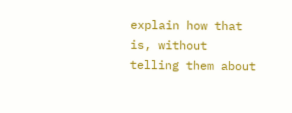explain how that is, without telling them about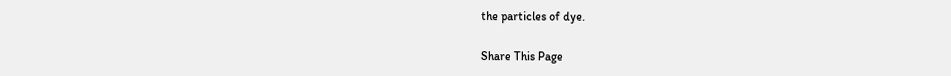the particles of dye.

Share This Page